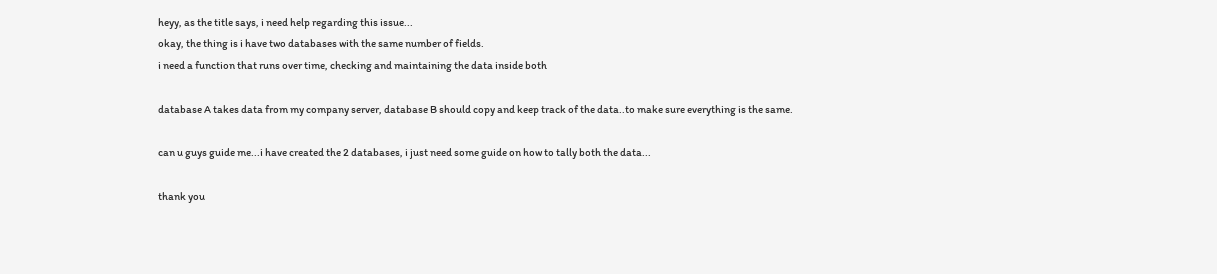heyy, as the title says, i need help regarding this issue...
okay, the thing is i have two databases with the same number of fields.
i need a function that runs over time, checking and maintaining the data inside both

database A takes data from my company server, database B should copy and keep track of the data..to make sure everything is the same.

can u guys guide me...i have created the 2 databases, i just need some guide on how to tally both the data...

thank you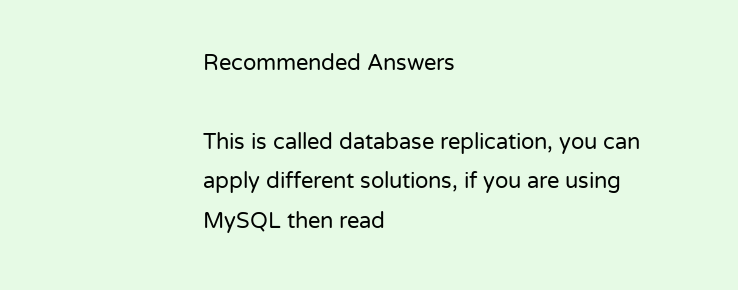Recommended Answers

This is called database replication, you can apply different solutions, if you are using MySQL then read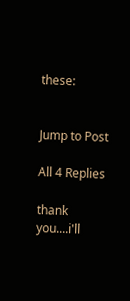these:


Jump to Post

All 4 Replies

thank you....i'll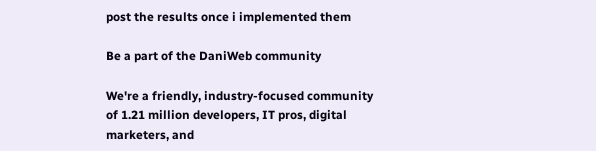post the results once i implemented them

Be a part of the DaniWeb community

We're a friendly, industry-focused community of 1.21 million developers, IT pros, digital marketers, and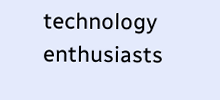technology enthusiasts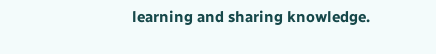learning and sharing knowledge.